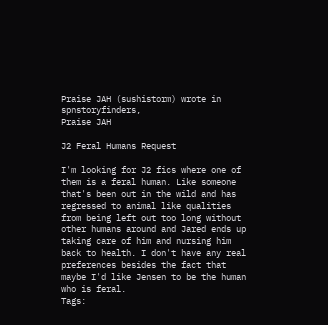Praise JAH (sushistorm) wrote in spnstoryfinders,
Praise JAH

J2 Feral Humans Request

I'm looking for J2 fics where one of them is a feral human. Like someone that's been out in the wild and has regressed to animal like qualities from being left out too long without other humans around and Jared ends up taking care of him and nursing him back to health. I don't have any real preferences besides the fact that maybe I'd like Jensen to be the human who is feral.
Tags: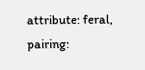attribute: feral, pairing: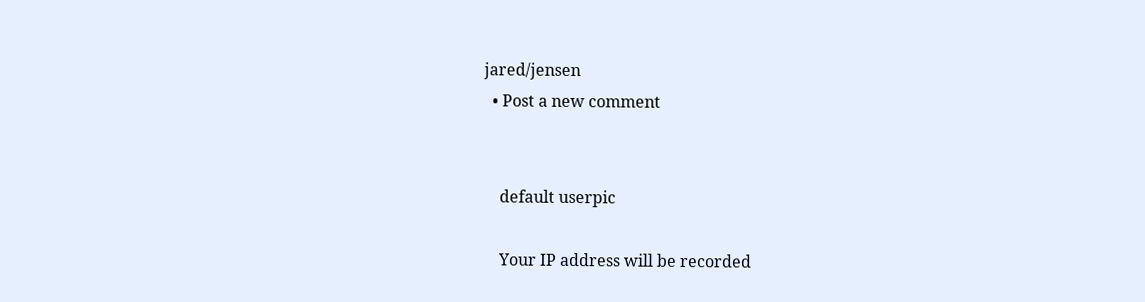jared/jensen
  • Post a new comment


    default userpic

    Your IP address will be recorded